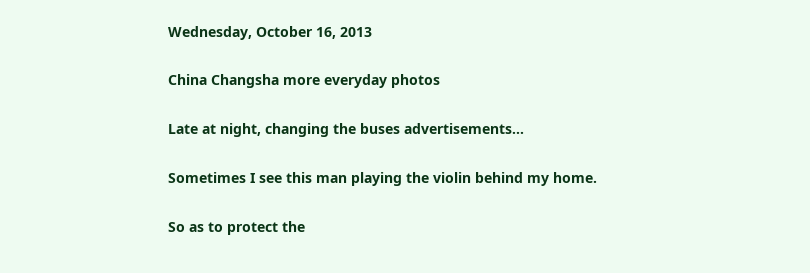Wednesday, October 16, 2013

China Changsha more everyday photos

Late at night, changing the buses advertisements...

Sometimes I see this man playing the violin behind my home.

So as to protect the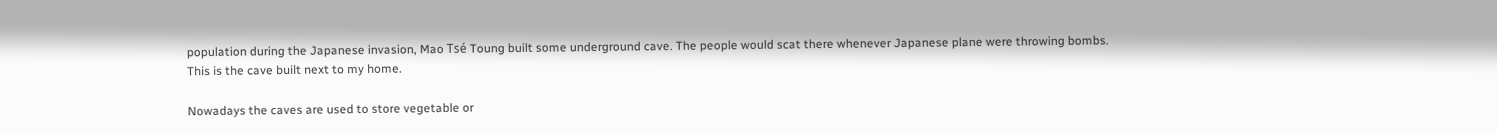population during the Japanese invasion, Mao Tsé Toung built some underground cave. The people would scat there whenever Japanese plane were throwing bombs.
This is the cave built next to my home.

Nowadays the caves are used to store vegetable or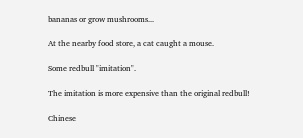bananas or grow mushrooms...

At the nearby food store, a cat caught a mouse.

Some redbull "imitation".

The imitation is more expensive than the original redbull!

Chinese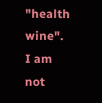"health wine".
I am not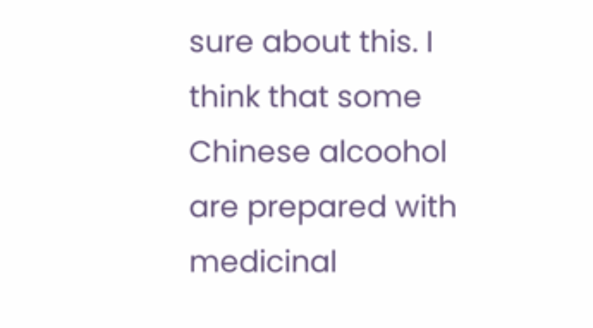sure about this. I think that some Chinese alcoohol are prepared with medicinal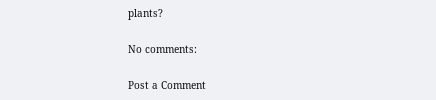plants?

No comments:

Post a Comment